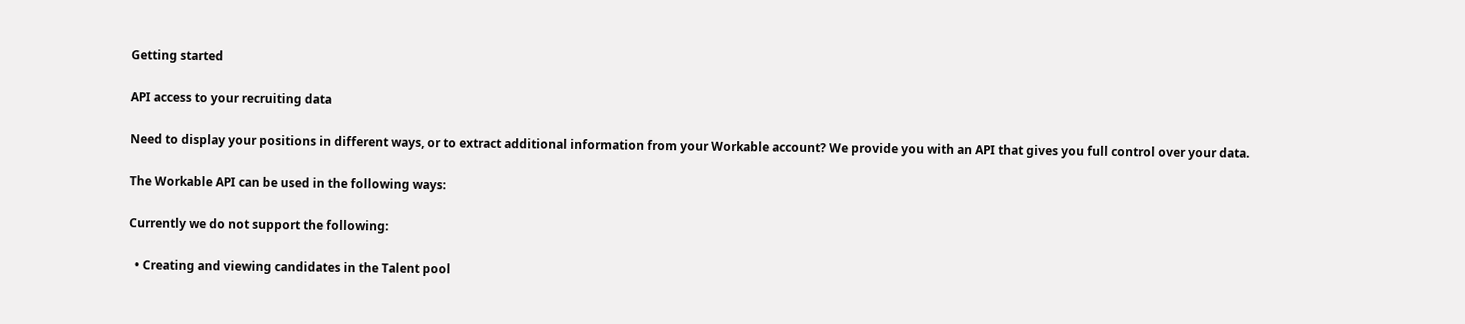Getting started

API access to your recruiting data

Need to display your positions in different ways, or to extract additional information from your Workable account? We provide you with an API that gives you full control over your data.

The Workable API can be used in the following ways:

Currently we do not support the following:

  • Creating and viewing candidates in the Talent pool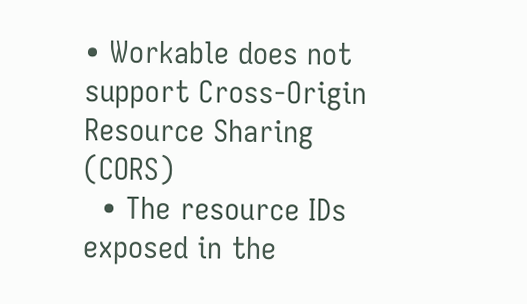• Workable does not support Cross-Origin Resource Sharing (CORS)
  • The resource IDs exposed in the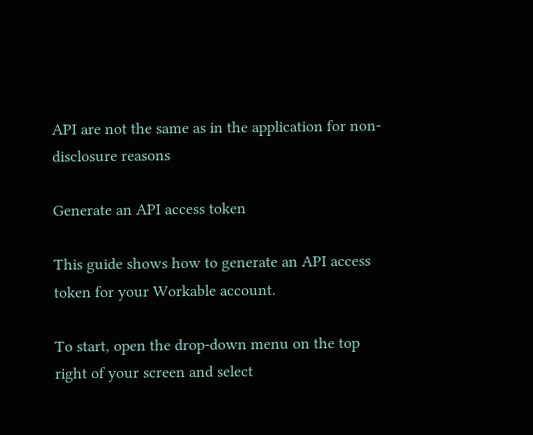API are not the same as in the application for non-disclosure reasons

Generate an API access token

This guide shows how to generate an API access token for your Workable account.

To start, open the drop-down menu on the top right of your screen and select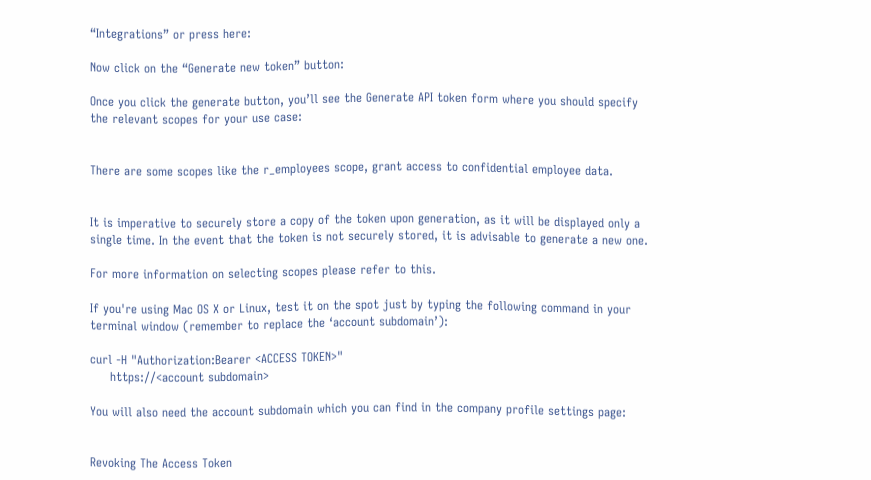“Integrations” or press here:

Now click on the “Generate new token” button:

Once you click the generate button, you’ll see the Generate API token form where you should specify the relevant scopes for your use case:


There are some scopes like the r_employees scope, grant access to confidential employee data.


It is imperative to securely store a copy of the token upon generation, as it will be displayed only a single time. In the event that the token is not securely stored, it is advisable to generate a new one.

For more information on selecting scopes please refer to this.

If you're using Mac OS X or Linux, test it on the spot just by typing the following command in your terminal window (remember to replace the ‘account subdomain’):

curl -H "Authorization:Bearer <ACCESS TOKEN>"
     https://<account subdomain>

You will also need the account subdomain which you can find in the company profile settings page:


Revoking The Access Token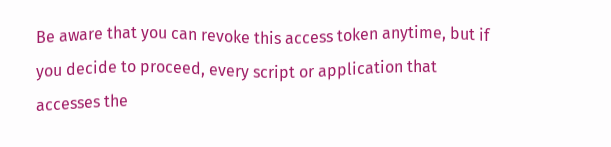Be aware that you can revoke this access token anytime, but if you decide to proceed, every script or application that accesses the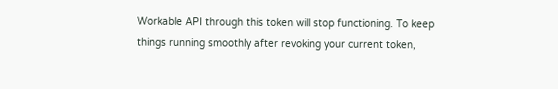Workable API through this token will stop functioning. To keep things running smoothly after revoking your current token,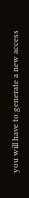you will have to generate a new access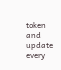token and update every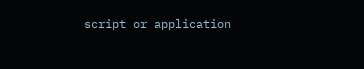script or application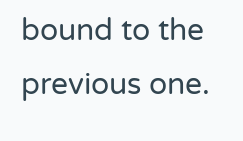bound to the previous one.